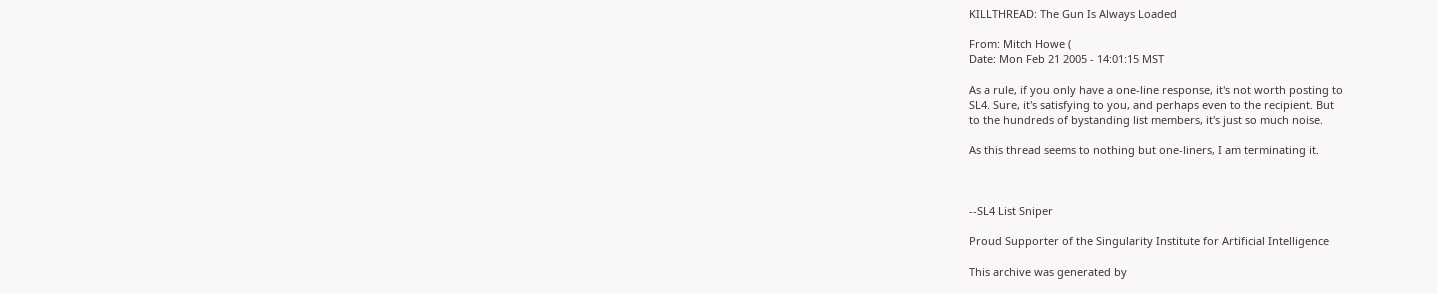KILLTHREAD: The Gun Is Always Loaded

From: Mitch Howe (
Date: Mon Feb 21 2005 - 14:01:15 MST

As a rule, if you only have a one-line response, it's not worth posting to
SL4. Sure, it's satisfying to you, and perhaps even to the recipient. But
to the hundreds of bystanding list members, it's just so much noise.

As this thread seems to nothing but one-liners, I am terminating it.



--SL4 List Sniper

Proud Supporter of the Singularity Institute for Artificial Intelligence

This archive was generated by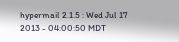hypermail 2.1.5 : Wed Jul 17 2013 - 04:00:50 MDT